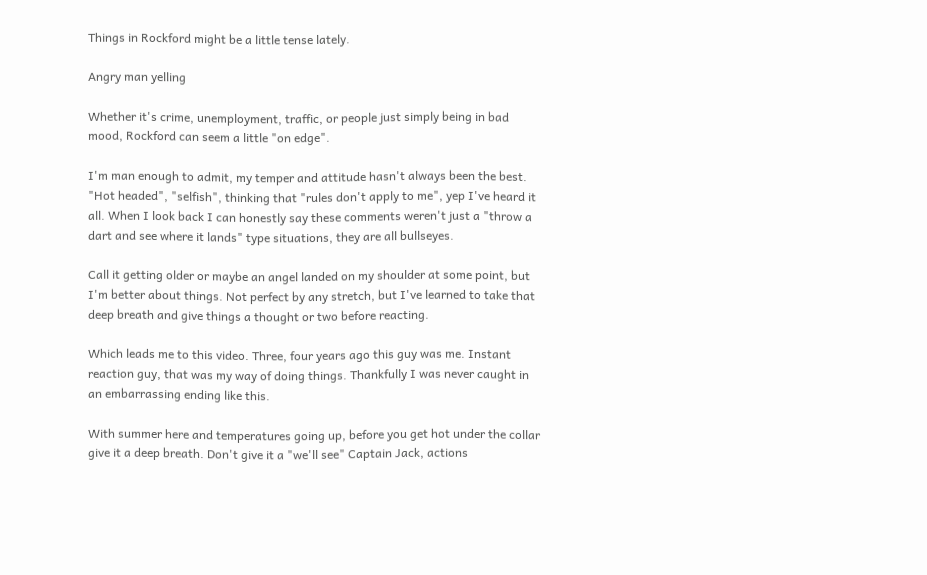Things in Rockford might be a little tense lately.

Angry man yelling

Whether it's crime, unemployment, traffic, or people just simply being in bad mood, Rockford can seem a little "on edge".

I'm man enough to admit, my temper and attitude hasn't always been the best. "Hot headed", "selfish", thinking that "rules don't apply to me", yep I've heard it all. When I look back I can honestly say these comments weren't just a "throw a dart and see where it lands" type situations, they are all bullseyes.

Call it getting older or maybe an angel landed on my shoulder at some point, but I'm better about things. Not perfect by any stretch, but I've learned to take that deep breath and give things a thought or two before reacting.

Which leads me to this video. Three, four years ago this guy was me. Instant reaction guy, that was my way of doing things. Thankfully I was never caught in an embarrassing ending like this.

With summer here and temperatures going up, before you get hot under the collar give it a deep breath. Don't give it a "we'll see" Captain Jack, actions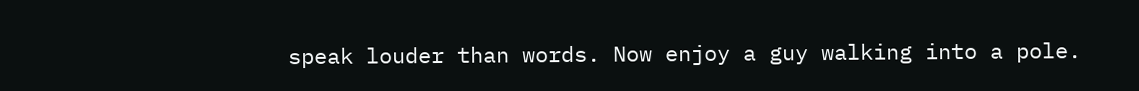speak louder than words. Now enjoy a guy walking into a pole.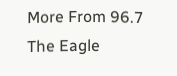More From 96.7 The Eagle